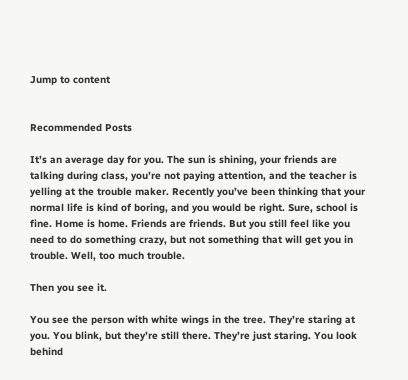Jump to content


Recommended Posts

It’s an average day for you. The sun is shining, your friends are talking during class, you’re not paying attention, and the teacher is yelling at the trouble maker. Recently you’ve been thinking that your normal life is kind of boring, and you would be right. Sure, school is fine. Home is home. Friends are friends. But you still feel like you need to do something crazy, but not something that will get you in trouble. Well, too much trouble.

Then you see it.

You see the person with white wings in the tree. They’re staring at you. You blink, but they’re still there. They’re just staring. You look behind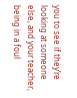you to see if they’re looking at someone else, and your teacher, being in a foul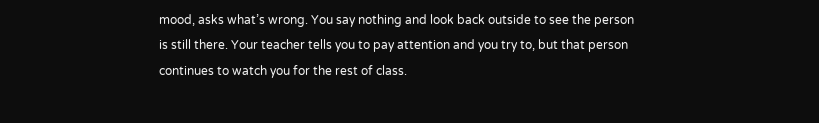mood, asks what’s wrong. You say nothing and look back outside to see the person is still there. Your teacher tells you to pay attention and you try to, but that person continues to watch you for the rest of class.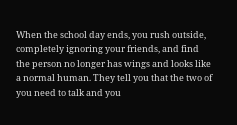When the school day ends, you rush outside, completely ignoring your friends, and find the person no longer has wings and looks like a normal human. They tell you that the two of you need to talk and you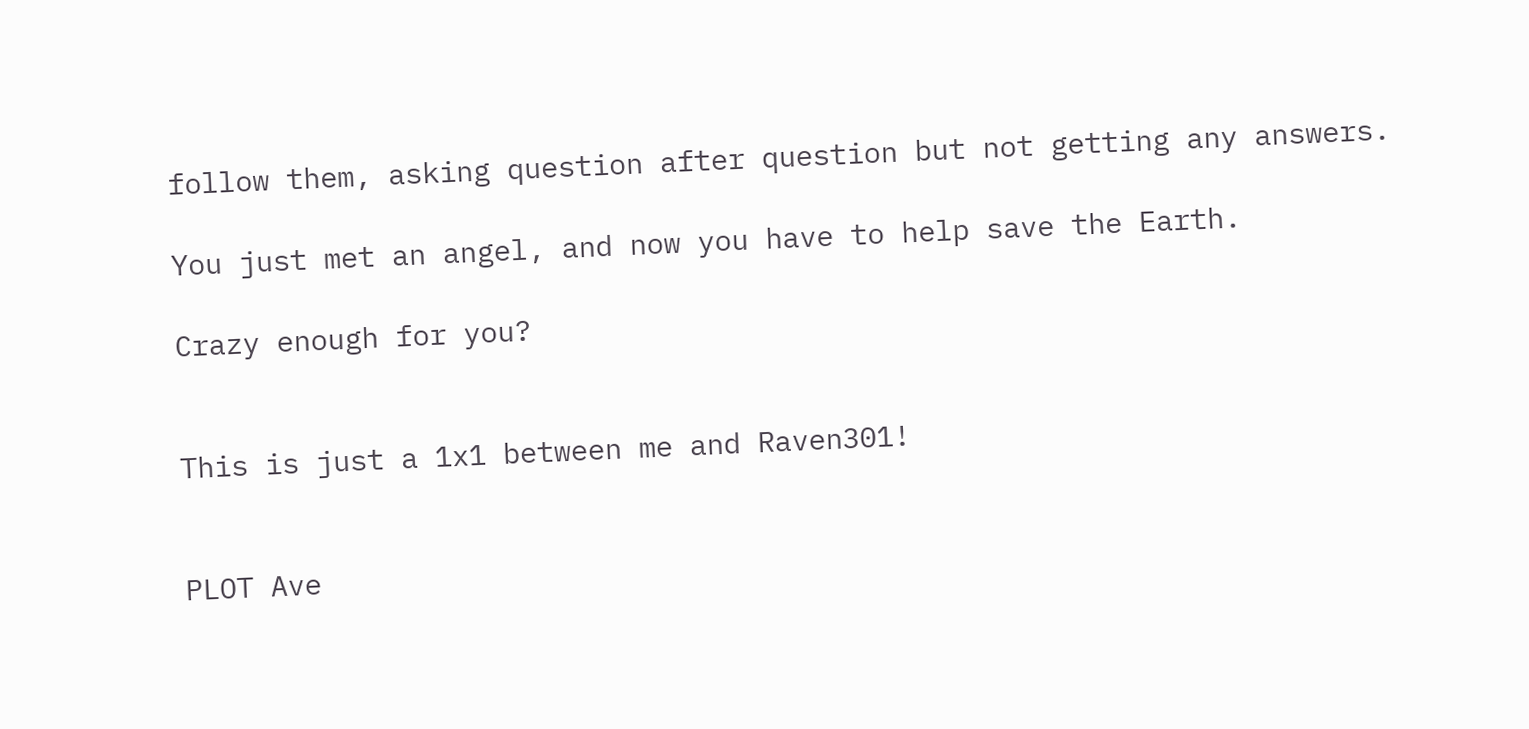follow them, asking question after question but not getting any answers.

You just met an angel, and now you have to help save the Earth.

Crazy enough for you?


This is just a 1x1 between me and Raven301!


PLOT Ave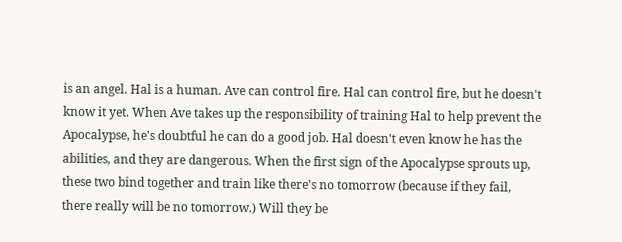is an angel. Hal is a human. Ave can control fire. Hal can control fire, but he doesn't know it yet. When Ave takes up the responsibility of training Hal to help prevent the Apocalypse, he's doubtful he can do a good job. Hal doesn't even know he has the abilities, and they are dangerous. When the first sign of the Apocalypse sprouts up, these two bind together and train like there's no tomorrow (because if they fail, there really will be no tomorrow.) Will they be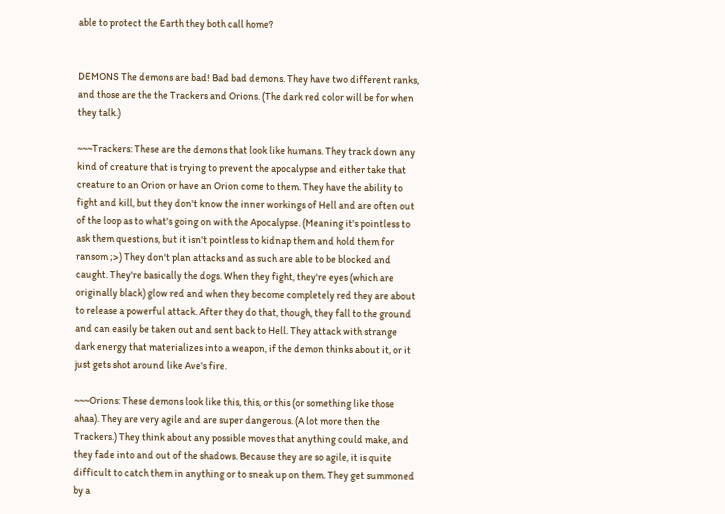able to protect the Earth they both call home?


DEMONS The demons are bad! Bad bad demons. They have two different ranks, and those are the the Trackers and Orions. (The dark red color will be for when they talk.)

~~~Trackers: These are the demons that look like humans. They track down any kind of creature that is trying to prevent the apocalypse and either take that creature to an Orion or have an Orion come to them. They have the ability to fight and kill, but they don't know the inner workings of Hell and are often out of the loop as to what's going on with the Apocalypse. (Meaning it's pointless to ask them questions, but it isn't pointless to kidnap them and hold them for ransom ;>) They don't plan attacks and as such are able to be blocked and caught. They're basically the dogs. When they fight, they're eyes (which are originally black) glow red and when they become completely red they are about to release a powerful attack. After they do that, though, they fall to the ground and can easily be taken out and sent back to Hell. They attack with strange dark energy that materializes into a weapon, if the demon thinks about it, or it just gets shot around like Ave's fire.

~~~Orions: These demons look like this, this, or this (or something like those ahaa). They are very agile and are super dangerous. (A lot more then the Trackers.) They think about any possible moves that anything could make, and they fade into and out of the shadows. Because they are so agile, it is quite difficult to catch them in anything or to sneak up on them. They get summoned by a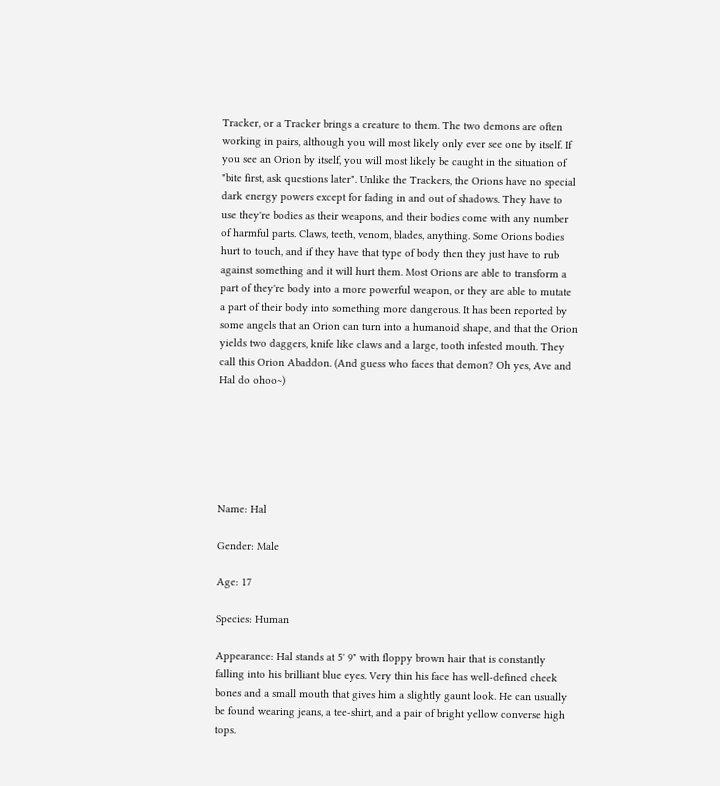Tracker, or a Tracker brings a creature to them. The two demons are often working in pairs, although you will most likely only ever see one by itself. If you see an Orion by itself, you will most likely be caught in the situation of "bite first, ask questions later". Unlike the Trackers, the Orions have no special dark energy powers except for fading in and out of shadows. They have to use they're bodies as their weapons, and their bodies come with any number of harmful parts. Claws, teeth, venom, blades, anything. Some Orions bodies hurt to touch, and if they have that type of body then they just have to rub against something and it will hurt them. Most Orions are able to transform a part of they're body into a more powerful weapon, or they are able to mutate a part of their body into something more dangerous. It has been reported by some angels that an Orion can turn into a humanoid shape, and that the Orion yields two daggers, knife like claws and a large, tooth infested mouth. They call this Orion Abaddon. (And guess who faces that demon? Oh yes, Ave and Hal do ohoo~)






Name: Hal

Gender: Male

Age: 17

Species: Human

Appearance: Hal stands at 5' 9" with floppy brown hair that is constantly falling into his brilliant blue eyes. Very thin his face has well-defined cheek bones and a small mouth that gives him a slightly gaunt look. He can usually be found wearing jeans, a tee-shirt, and a pair of bright yellow converse high tops.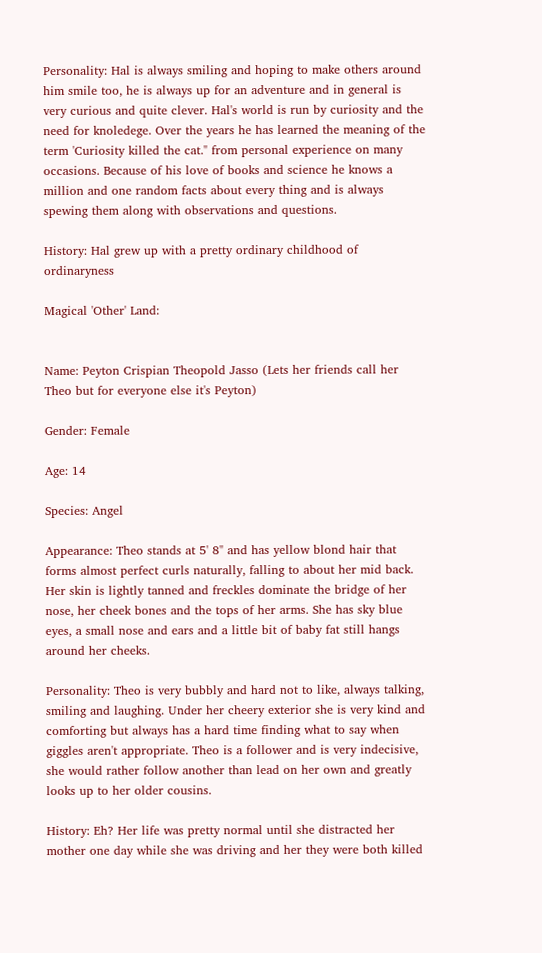Personality: Hal is always smiling and hoping to make others around him smile too, he is always up for an adventure and in general is very curious and quite clever. Hal's world is run by curiosity and the need for knoledege. Over the years he has learned the meaning of the term 'Curiosity killed the cat." from personal experience on many occasions. Because of his love of books and science he knows a million and one random facts about every thing and is always spewing them along with observations and questions.

History: Hal grew up with a pretty ordinary childhood of ordinaryness

Magical 'Other' Land:


Name: Peyton Crispian Theopold Jasso (Lets her friends call her Theo but for everyone else it's Peyton)

Gender: Female

Age: 14

Species: Angel

Appearance: Theo stands at 5' 8" and has yellow blond hair that forms almost perfect curls naturally, falling to about her mid back. Her skin is lightly tanned and freckles dominate the bridge of her nose, her cheek bones and the tops of her arms. She has sky blue eyes, a small nose and ears and a little bit of baby fat still hangs around her cheeks.

Personality: Theo is very bubbly and hard not to like, always talking, smiling and laughing. Under her cheery exterior she is very kind and comforting but always has a hard time finding what to say when giggles aren't appropriate. Theo is a follower and is very indecisive, she would rather follow another than lead on her own and greatly looks up to her older cousins.

History: Eh? Her life was pretty normal until she distracted her mother one day while she was driving and her they were both killed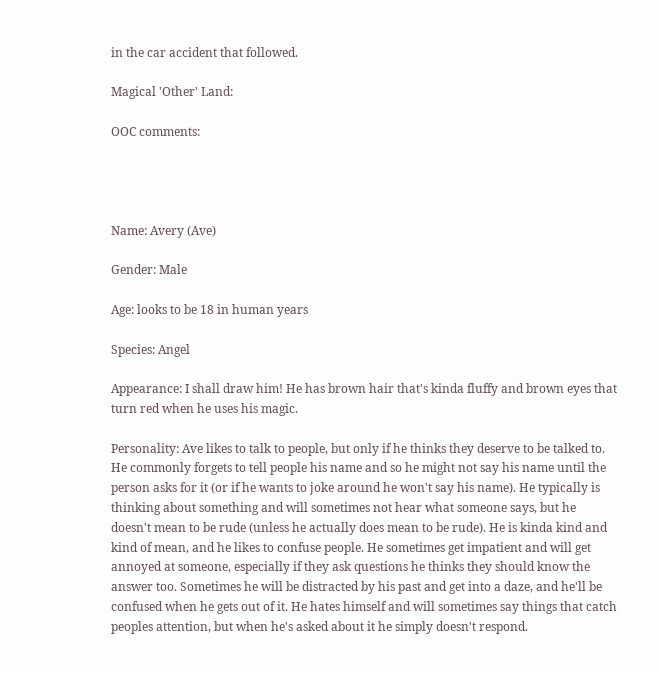in the car accident that followed.

Magical 'Other' Land:

OOC comments:




Name: Avery (Ave)

Gender: Male

Age: looks to be 18 in human years

Species: Angel

Appearance: I shall draw him! He has brown hair that's kinda fluffy and brown eyes that turn red when he uses his magic.

Personality: Ave likes to talk to people, but only if he thinks they deserve to be talked to. He commonly forgets to tell people his name and so he might not say his name until the person asks for it (or if he wants to joke around he won't say his name). He typically is thinking about something and will sometimes not hear what someone says, but he doesn't mean to be rude (unless he actually does mean to be rude). He is kinda kind and kind of mean, and he likes to confuse people. He sometimes get impatient and will get annoyed at someone, especially if they ask questions he thinks they should know the answer too. Sometimes he will be distracted by his past and get into a daze, and he'll be confused when he gets out of it. He hates himself and will sometimes say things that catch peoples attention, but when he's asked about it he simply doesn't respond.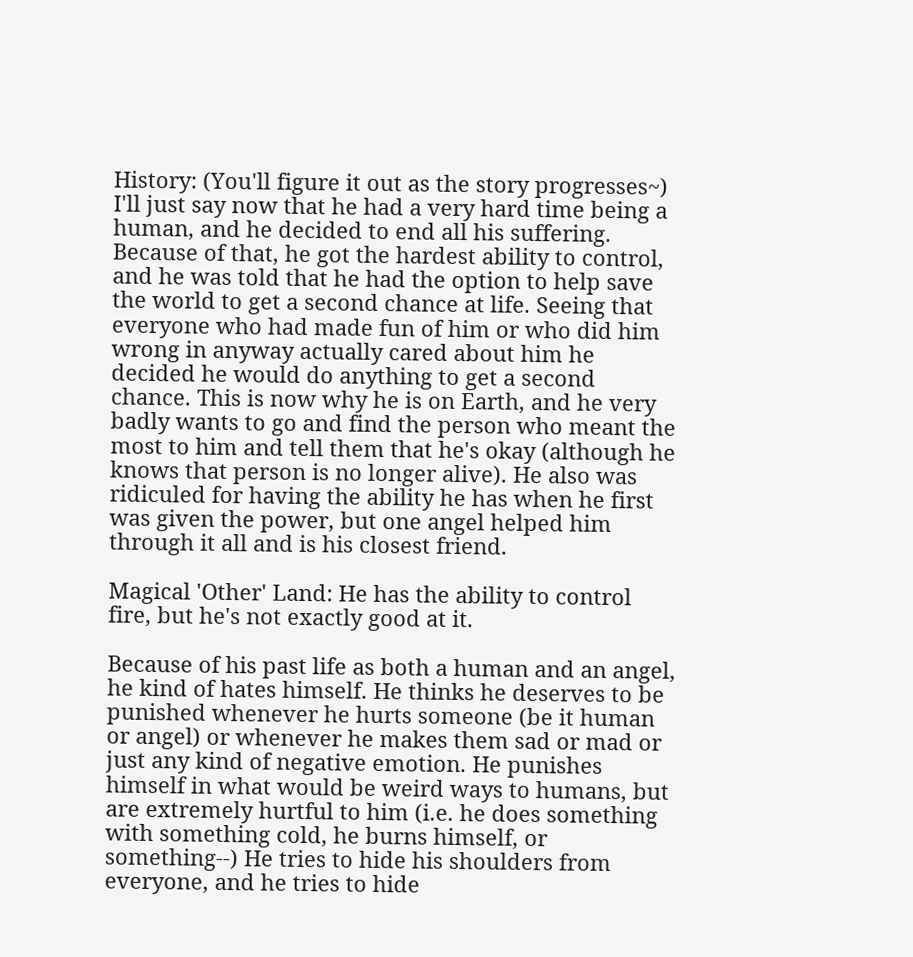History: (You'll figure it out as the story progresses~) I'll just say now that he had a very hard time being a human, and he decided to end all his suffering. Because of that, he got the hardest ability to control, and he was told that he had the option to help save the world to get a second chance at life. Seeing that everyone who had made fun of him or who did him wrong in anyway actually cared about him he decided he would do anything to get a second chance. This is now why he is on Earth, and he very badly wants to go and find the person who meant the most to him and tell them that he's okay (although he knows that person is no longer alive). He also was ridiculed for having the ability he has when he first was given the power, but one angel helped him through it all and is his closest friend.

Magical 'Other' Land: He has the ability to control fire, but he's not exactly good at it.

Because of his past life as both a human and an angel, he kind of hates himself. He thinks he deserves to be punished whenever he hurts someone (be it human or angel) or whenever he makes them sad or mad or just any kind of negative emotion. He punishes himself in what would be weird ways to humans, but are extremely hurtful to him (i.e. he does something with something cold, he burns himself, or something--) He tries to hide his shoulders from everyone, and he tries to hide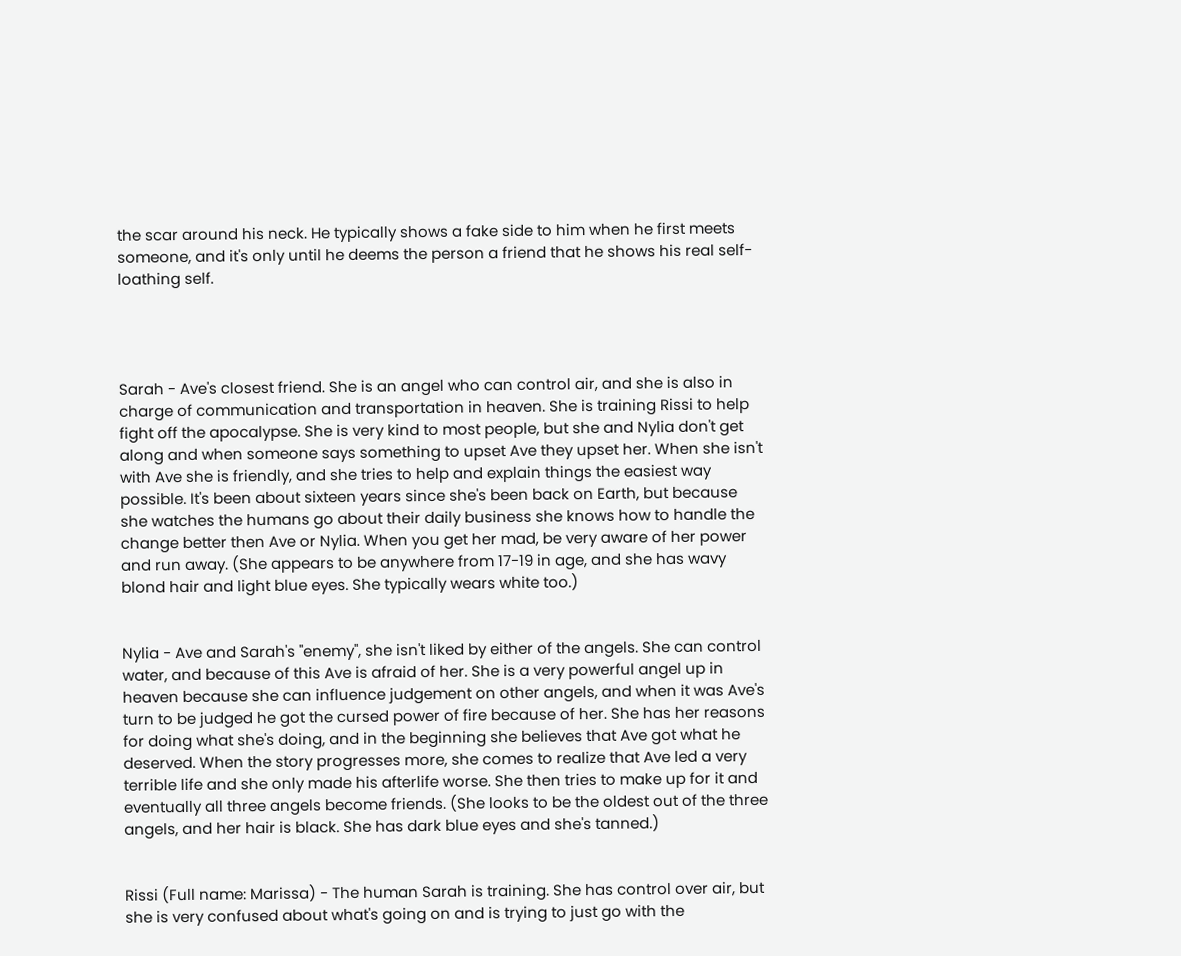the scar around his neck. He typically shows a fake side to him when he first meets someone, and it's only until he deems the person a friend that he shows his real self-loathing self.




Sarah - Ave's closest friend. She is an angel who can control air, and she is also in charge of communication and transportation in heaven. She is training Rissi to help fight off the apocalypse. She is very kind to most people, but she and Nylia don't get along and when someone says something to upset Ave they upset her. When she isn't with Ave she is friendly, and she tries to help and explain things the easiest way possible. It's been about sixteen years since she's been back on Earth, but because she watches the humans go about their daily business she knows how to handle the change better then Ave or Nylia. When you get her mad, be very aware of her power and run away. (She appears to be anywhere from 17-19 in age, and she has wavy blond hair and light blue eyes. She typically wears white too.)


Nylia - Ave and Sarah's "enemy", she isn't liked by either of the angels. She can control water, and because of this Ave is afraid of her. She is a very powerful angel up in heaven because she can influence judgement on other angels, and when it was Ave's turn to be judged he got the cursed power of fire because of her. She has her reasons for doing what she's doing, and in the beginning she believes that Ave got what he deserved. When the story progresses more, she comes to realize that Ave led a very terrible life and she only made his afterlife worse. She then tries to make up for it and eventually all three angels become friends. (She looks to be the oldest out of the three angels, and her hair is black. She has dark blue eyes and she's tanned.)


Rissi (Full name: Marissa) - The human Sarah is training. She has control over air, but she is very confused about what's going on and is trying to just go with the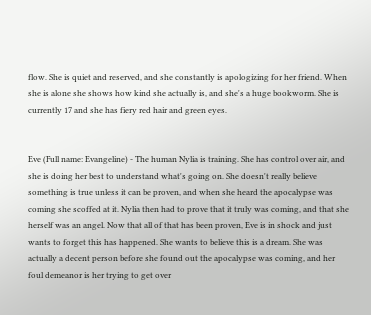flow. She is quiet and reserved, and she constantly is apologizing for her friend. When she is alone she shows how kind she actually is, and she's a huge bookworm. She is currently 17 and she has fiery red hair and green eyes.


Eve (Full name: Evangeline) - The human Nylia is training. She has control over air, and she is doing her best to understand what's going on. She doesn't really believe something is true unless it can be proven, and when she heard the apocalypse was coming she scoffed at it. Nylia then had to prove that it truly was coming, and that she herself was an angel. Now that all of that has been proven, Eve is in shock and just wants to forget this has happened. She wants to believe this is a dream. She was actually a decent person before she found out the apocalypse was coming, and her foul demeanor is her trying to get over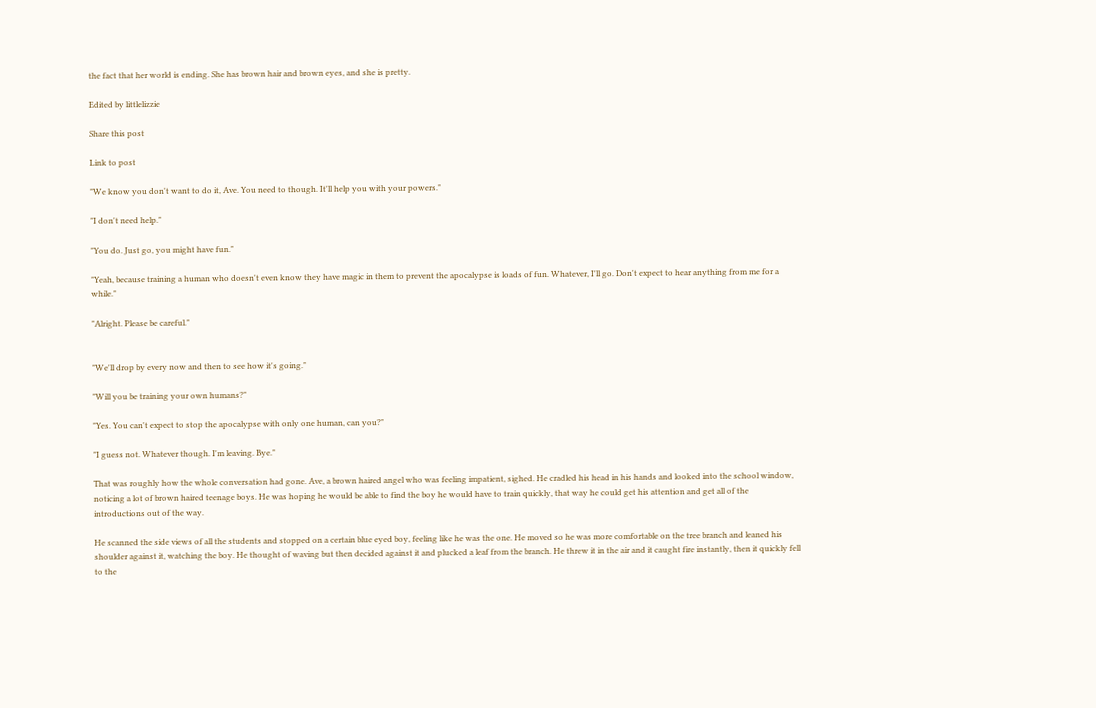the fact that her world is ending. She has brown hair and brown eyes, and she is pretty.

Edited by littlelizzie

Share this post

Link to post

"We know you don't want to do it, Ave. You need to though. It'll help you with your powers."

"I don't need help."

"You do. Just go, you might have fun."

"Yeah, because training a human who doesn't even know they have magic in them to prevent the apocalypse is loads of fun. Whatever, I'll go. Don't expect to hear anything from me for a while."

"Alright. Please be careful."


"We'll drop by every now and then to see how it's going."

"Will you be training your own humans?"

"Yes. You can't expect to stop the apocalypse with only one human, can you?"

"I guess not. Whatever though. I'm leaving. Bye."

That was roughly how the whole conversation had gone. Ave, a brown haired angel who was feeling impatient, sighed. He cradled his head in his hands and looked into the school window, noticing a lot of brown haired teenage boys. He was hoping he would be able to find the boy he would have to train quickly, that way he could get his attention and get all of the introductions out of the way.

He scanned the side views of all the students and stopped on a certain blue eyed boy, feeling like he was the one. He moved so he was more comfortable on the tree branch and leaned his shoulder against it, watching the boy. He thought of waving but then decided against it and plucked a leaf from the branch. He threw it in the air and it caught fire instantly, then it quickly fell to the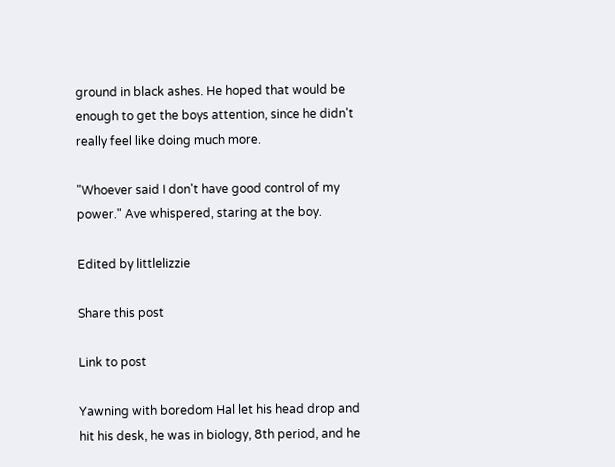ground in black ashes. He hoped that would be enough to get the boys attention, since he didn't really feel like doing much more.

"Whoever said I don't have good control of my power." Ave whispered, staring at the boy.

Edited by littlelizzie

Share this post

Link to post

Yawning with boredom Hal let his head drop and hit his desk, he was in biology, 8th period, and he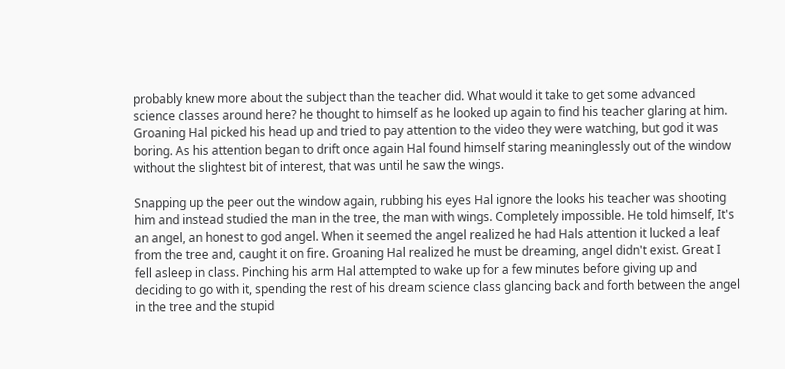probably knew more about the subject than the teacher did. What would it take to get some advanced science classes around here? he thought to himself as he looked up again to find his teacher glaring at him. Groaning Hal picked his head up and tried to pay attention to the video they were watching, but god it was boring. As his attention began to drift once again Hal found himself staring meaninglessly out of the window without the slightest bit of interest, that was until he saw the wings.

Snapping up the peer out the window again, rubbing his eyes Hal ignore the looks his teacher was shooting him and instead studied the man in the tree, the man with wings. Completely impossible. He told himself, It's an angel, an honest to god angel. When it seemed the angel realized he had Hals attention it lucked a leaf from the tree and, caught it on fire. Groaning Hal realized he must be dreaming, angel didn't exist. Great I fell asleep in class. Pinching his arm Hal attempted to wake up for a few minutes before giving up and deciding to go with it, spending the rest of his dream science class glancing back and forth between the angel in the tree and the stupid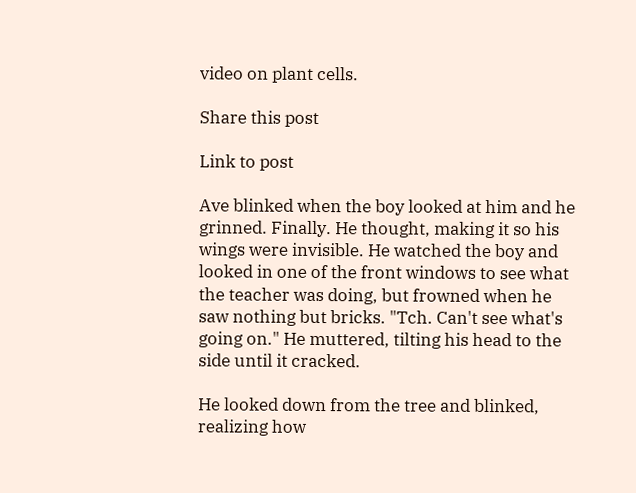video on plant cells.

Share this post

Link to post

Ave blinked when the boy looked at him and he grinned. Finally. He thought, making it so his wings were invisible. He watched the boy and looked in one of the front windows to see what the teacher was doing, but frowned when he saw nothing but bricks. "Tch. Can't see what's going on." He muttered, tilting his head to the side until it cracked.

He looked down from the tree and blinked, realizing how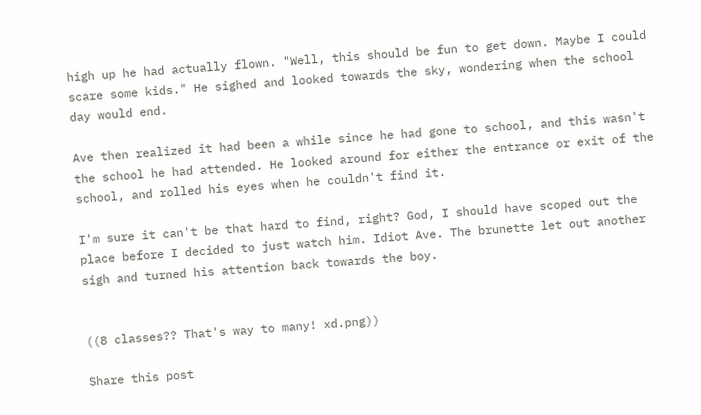high up he had actually flown. "Well, this should be fun to get down. Maybe I could scare some kids." He sighed and looked towards the sky, wondering when the school day would end.

Ave then realized it had been a while since he had gone to school, and this wasn't the school he had attended. He looked around for either the entrance or exit of the school, and rolled his eyes when he couldn't find it.

I'm sure it can't be that hard to find, right? God, I should have scoped out the place before I decided to just watch him. Idiot Ave. The brunette let out another sigh and turned his attention back towards the boy.


((8 classes?? That's way to many! xd.png))

Share this post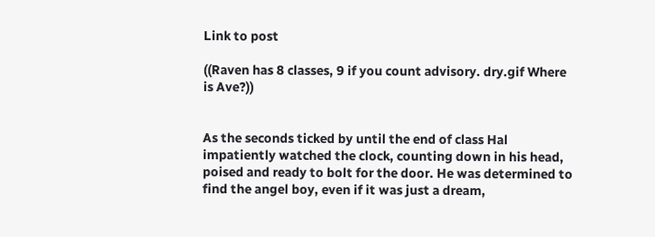Link to post

((Raven has 8 classes, 9 if you count advisory. dry.gif Where is Ave?))


As the seconds ticked by until the end of class Hal impatiently watched the clock, counting down in his head, poised and ready to bolt for the door. He was determined to find the angel boy, even if it was just a dream,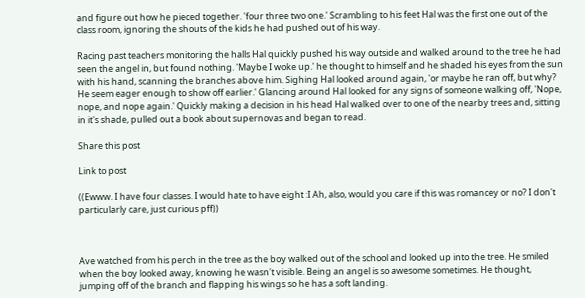and figure out how he pieced together. 'four three two one.' Scrambling to his feet Hal was the first one out of the class room, ignoring the shouts of the kids he had pushed out of his way.

Racing past teachers monitoring the halls Hal quickly pushed his way outside and walked around to the tree he had seen the angel in, but found nothing. 'Maybe I woke up.' he thought to himself and he shaded his eyes from the sun with his hand, scanning the branches above him. Sighing Hal looked around again, 'or maybe he ran off, but why? He seem eager enough to show off earlier.' Glancing around Hal looked for any signs of someone walking off, 'Nope, nope, and nope again.' Quickly making a decision in his head Hal walked over to one of the nearby trees and, sitting in it's shade, pulled out a book about supernovas and began to read.

Share this post

Link to post

((Ewww. I have four classes. I would hate to have eight :I Ah, also, would you care if this was romancey or no? I don't particularly care, just curious pff))



Ave watched from his perch in the tree as the boy walked out of the school and looked up into the tree. He smiled when the boy looked away, knowing he wasn't visible. Being an angel is so awesome sometimes. He thought, jumping off of the branch and flapping his wings so he has a soft landing.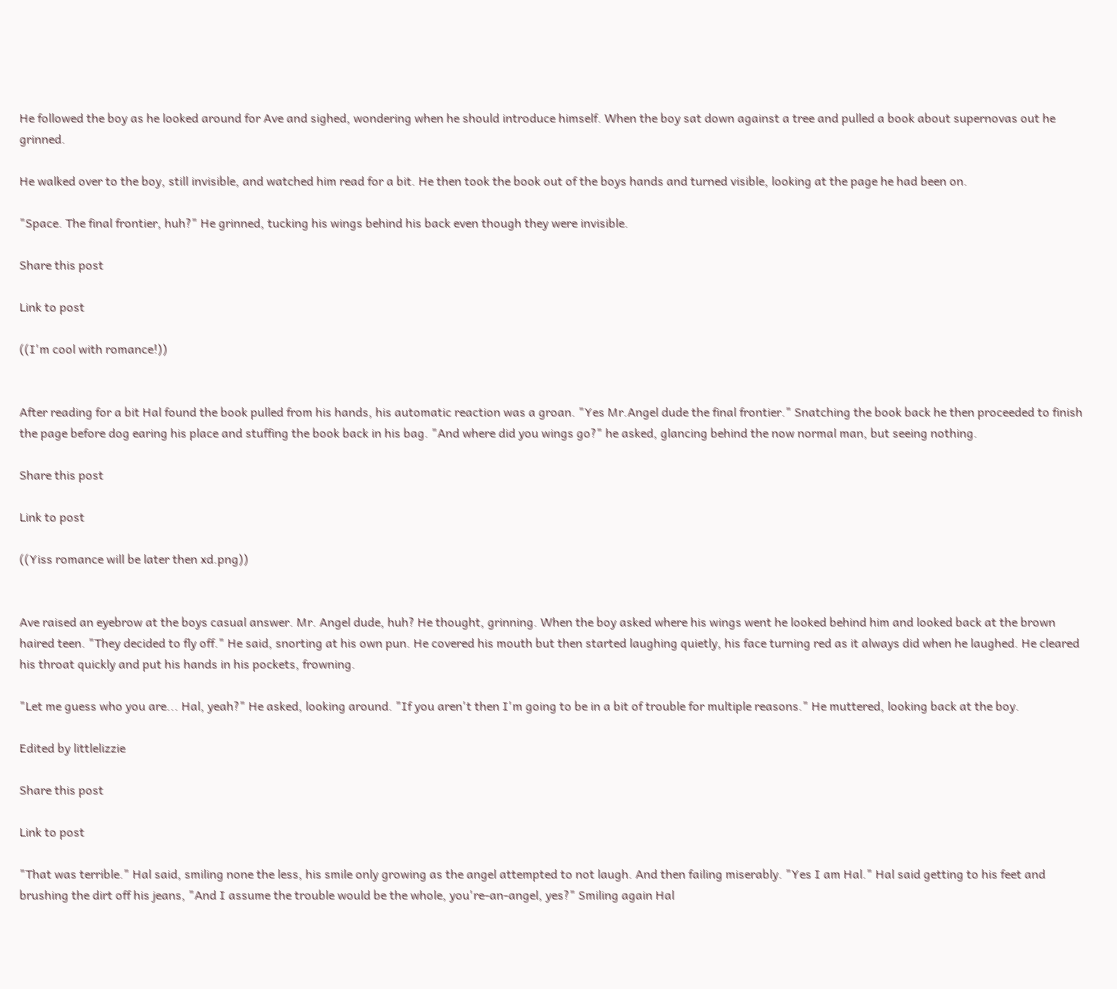He followed the boy as he looked around for Ave and sighed, wondering when he should introduce himself. When the boy sat down against a tree and pulled a book about supernovas out he grinned.

He walked over to the boy, still invisible, and watched him read for a bit. He then took the book out of the boys hands and turned visible, looking at the page he had been on.

"Space. The final frontier, huh?" He grinned, tucking his wings behind his back even though they were invisible.

Share this post

Link to post

((I'm cool with romance!))


After reading for a bit Hal found the book pulled from his hands, his automatic reaction was a groan. "Yes Mr.Angel dude the final frontier." Snatching the book back he then proceeded to finish the page before dog earing his place and stuffing the book back in his bag. "And where did you wings go?" he asked, glancing behind the now normal man, but seeing nothing.

Share this post

Link to post

((Yiss romance will be later then xd.png))


Ave raised an eyebrow at the boys casual answer. Mr. Angel dude, huh? He thought, grinning. When the boy asked where his wings went he looked behind him and looked back at the brown haired teen. "They decided to fly off." He said, snorting at his own pun. He covered his mouth but then started laughing quietly, his face turning red as it always did when he laughed. He cleared his throat quickly and put his hands in his pockets, frowning.

"Let me guess who you are... Hal, yeah?" He asked, looking around. "If you aren't then I'm going to be in a bit of trouble for multiple reasons." He muttered, looking back at the boy.

Edited by littlelizzie

Share this post

Link to post

"That was terrible." Hal said, smiling none the less, his smile only growing as the angel attempted to not laugh. And then failing miserably. "Yes I am Hal." Hal said getting to his feet and brushing the dirt off his jeans, "And I assume the trouble would be the whole, you're-an-angel, yes?" Smiling again Hal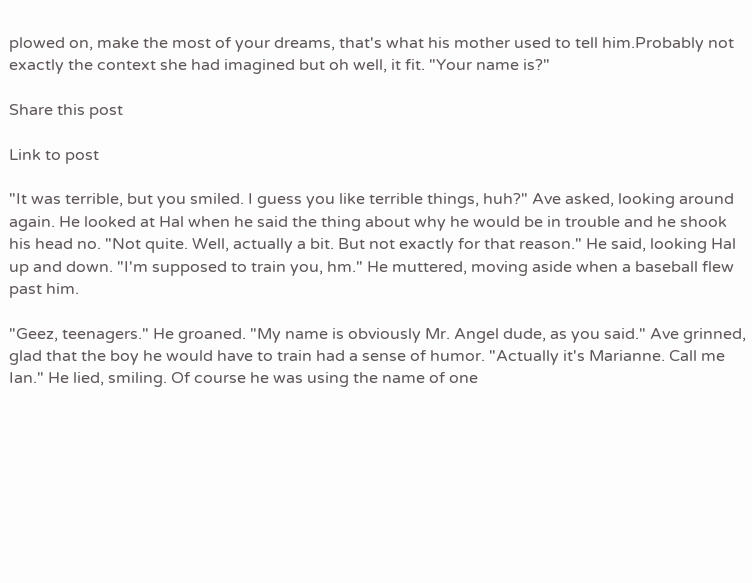plowed on, make the most of your dreams, that's what his mother used to tell him.Probably not exactly the context she had imagined but oh well, it fit. "Your name is?"

Share this post

Link to post

"It was terrible, but you smiled. I guess you like terrible things, huh?" Ave asked, looking around again. He looked at Hal when he said the thing about why he would be in trouble and he shook his head no. "Not quite. Well, actually a bit. But not exactly for that reason." He said, looking Hal up and down. "I'm supposed to train you, hm." He muttered, moving aside when a baseball flew past him.

"Geez, teenagers." He groaned. "My name is obviously Mr. Angel dude, as you said." Ave grinned, glad that the boy he would have to train had a sense of humor. "Actually it's Marianne. Call me Ian." He lied, smiling. Of course he was using the name of one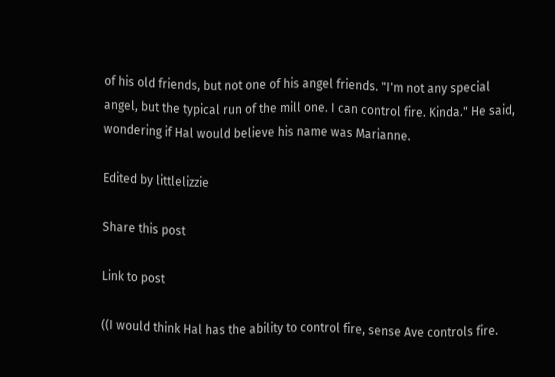of his old friends, but not one of his angel friends. "I'm not any special angel, but the typical run of the mill one. I can control fire. Kinda." He said, wondering if Hal would believe his name was Marianne.

Edited by littlelizzie

Share this post

Link to post

((I would think Hal has the ability to control fire, sense Ave controls fire.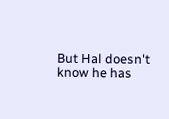But Hal doesn't know he has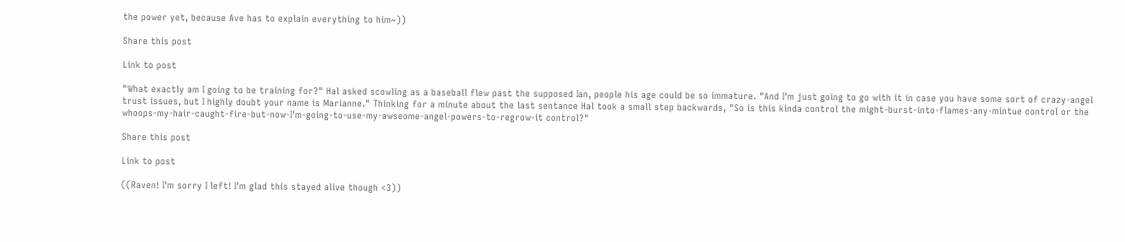the power yet, because Ave has to explain everything to him~))

Share this post

Link to post

"What exactly am I going to be training for?" Hal asked scowling as a baseball flew past the supposed Ian, people his age could be so immature. "And I'm just going to go with it in case you have some sort of crazy-angel trust issues, but I highly doubt your name is Marianne." Thinking for a minute about the last sentance Hal took a small step backwards, "So is this kinda control the might-burst-into-flames-any-mintue control or the whoops-my-hair-caught-fire-but-now-I'm-going-to-use-my-awseome-angel-powers-to-regrow-it control?"

Share this post

Link to post

((Raven! I'm sorry I left! I'm glad this stayed alive though <3))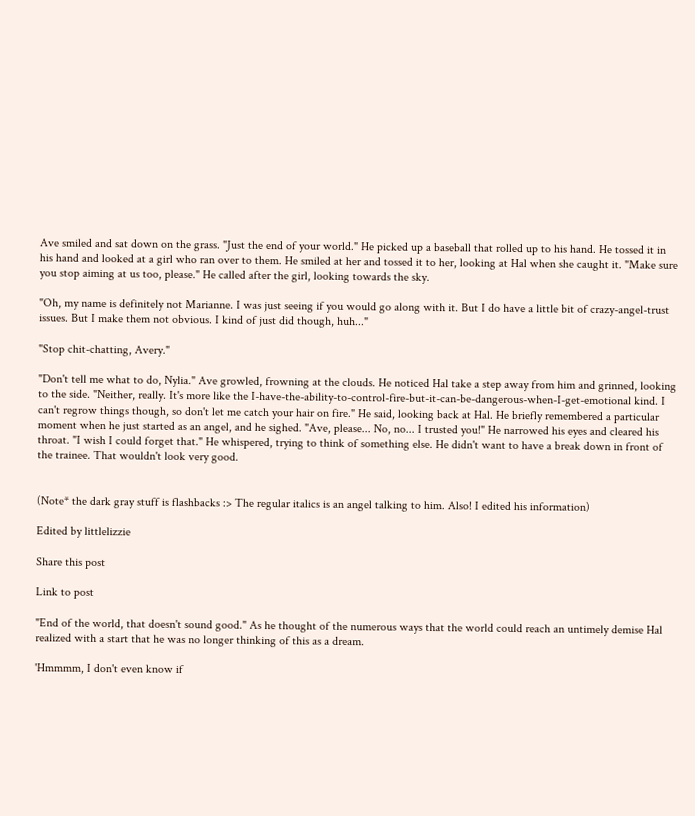Ave smiled and sat down on the grass. "Just the end of your world." He picked up a baseball that rolled up to his hand. He tossed it in his hand and looked at a girl who ran over to them. He smiled at her and tossed it to her, looking at Hal when she caught it. "Make sure you stop aiming at us too, please." He called after the girl, looking towards the sky.

"Oh, my name is definitely not Marianne. I was just seeing if you would go along with it. But I do have a little bit of crazy-angel-trust issues. But I make them not obvious. I kind of just did though, huh..."

"Stop chit-chatting, Avery."

"Don't tell me what to do, Nylia." Ave growled, frowning at the clouds. He noticed Hal take a step away from him and grinned, looking to the side. "Neither, really. It's more like the I-have-the-ability-to-control-fire-but-it-can-be-dangerous-when-I-get-emotional kind. I can't regrow things though, so don't let me catch your hair on fire." He said, looking back at Hal. He briefly remembered a particular moment when he just started as an angel, and he sighed. "Ave, please... No, no... I trusted you!" He narrowed his eyes and cleared his throat. "I wish I could forget that." He whispered, trying to think of something else. He didn't want to have a break down in front of the trainee. That wouldn't look very good.


(Note* the dark gray stuff is flashbacks :> The regular italics is an angel talking to him. Also! I edited his information)

Edited by littlelizzie

Share this post

Link to post

"End of the world, that doesn't sound good." As he thought of the numerous ways that the world could reach an untimely demise Hal realized with a start that he was no longer thinking of this as a dream.

'Hmmmm, I don't even know if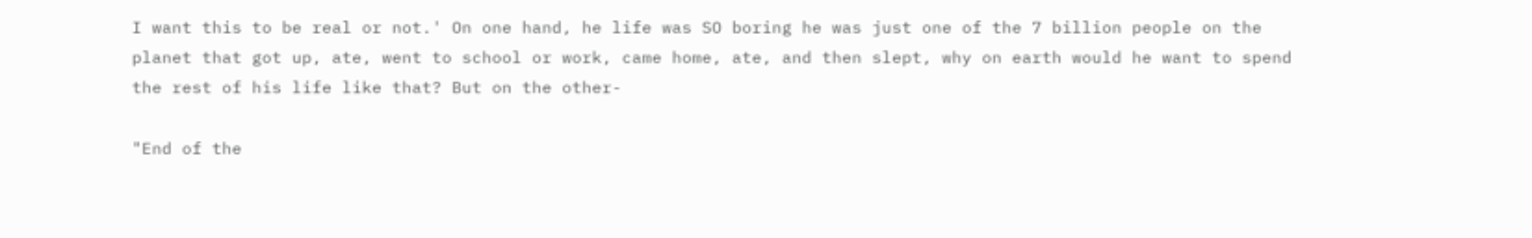I want this to be real or not.' On one hand, he life was SO boring he was just one of the 7 billion people on the planet that got up, ate, went to school or work, came home, ate, and then slept, why on earth would he want to spend the rest of his life like that? But on the other-

"End of the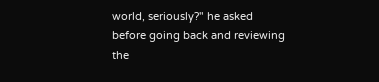world, seriously?" he asked before going back and reviewing the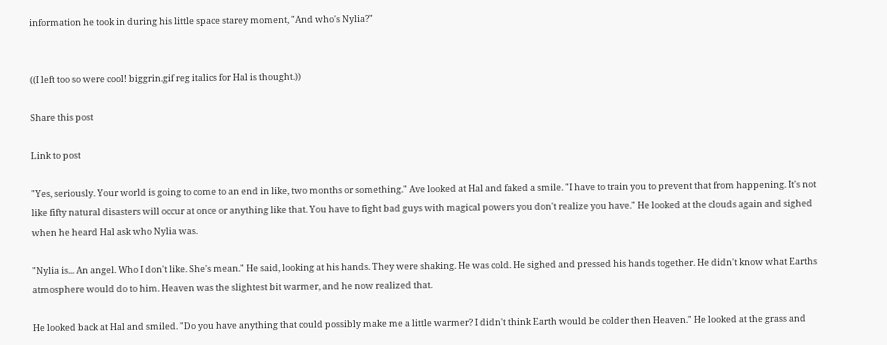information he took in during his little space starey moment, "And who's Nylia?"


((I left too so were cool! biggrin.gif reg italics for Hal is thought.))

Share this post

Link to post

"Yes, seriously. Your world is going to come to an end in like, two months or something." Ave looked at Hal and faked a smile. "I have to train you to prevent that from happening. It's not like fifty natural disasters will occur at once or anything like that. You have to fight bad guys with magical powers you don't realize you have." He looked at the clouds again and sighed when he heard Hal ask who Nylia was.

"Nylia is... An angel. Who I don't like. She's mean." He said, looking at his hands. They were shaking. He was cold. He sighed and pressed his hands together. He didn't know what Earths atmosphere would do to him. Heaven was the slightest bit warmer, and he now realized that.

He looked back at Hal and smiled. "Do you have anything that could possibly make me a little warmer? I didn't think Earth would be colder then Heaven." He looked at the grass and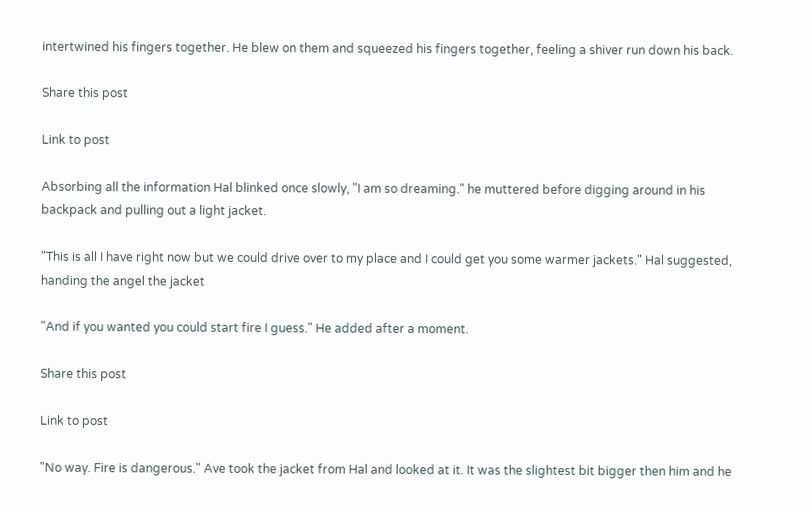intertwined his fingers together. He blew on them and squeezed his fingers together, feeling a shiver run down his back.

Share this post

Link to post

Absorbing all the information Hal blinked once slowly, "I am so dreaming." he muttered before digging around in his backpack and pulling out a light jacket.

"This is all I have right now but we could drive over to my place and I could get you some warmer jackets." Hal suggested, handing the angel the jacket

"And if you wanted you could start fire I guess." He added after a moment.

Share this post

Link to post

"No way. Fire is dangerous." Ave took the jacket from Hal and looked at it. It was the slightest bit bigger then him and he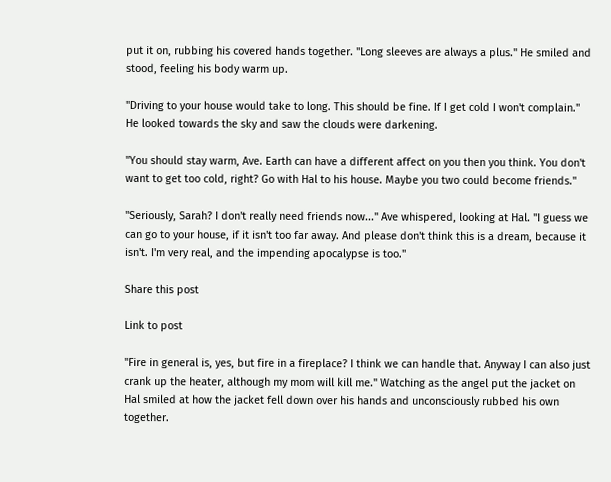put it on, rubbing his covered hands together. "Long sleeves are always a plus." He smiled and stood, feeling his body warm up.

"Driving to your house would take to long. This should be fine. If I get cold I won't complain." He looked towards the sky and saw the clouds were darkening.

"You should stay warm, Ave. Earth can have a different affect on you then you think. You don't want to get too cold, right? Go with Hal to his house. Maybe you two could become friends."

"Seriously, Sarah? I don't really need friends now..." Ave whispered, looking at Hal. "I guess we can go to your house, if it isn't too far away. And please don't think this is a dream, because it isn't. I'm very real, and the impending apocalypse is too."

Share this post

Link to post

"Fire in general is, yes, but fire in a fireplace? I think we can handle that. Anyway I can also just crank up the heater, although my mom will kill me." Watching as the angel put the jacket on Hal smiled at how the jacket fell down over his hands and unconsciously rubbed his own together.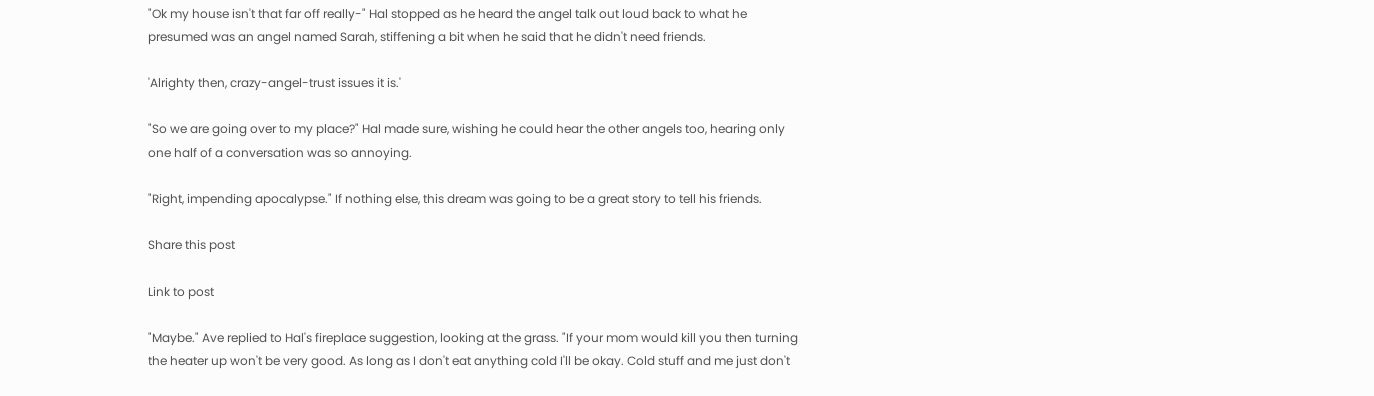"Ok my house isn't that far off really-" Hal stopped as he heard the angel talk out loud back to what he presumed was an angel named Sarah, stiffening a bit when he said that he didn't need friends.

'Alrighty then, crazy-angel-trust issues it is.'

"So we are going over to my place?" Hal made sure, wishing he could hear the other angels too, hearing only one half of a conversation was so annoying.

"Right, impending apocalypse." If nothing else, this dream was going to be a great story to tell his friends.

Share this post

Link to post

"Maybe." Ave replied to Hal's fireplace suggestion, looking at the grass. "If your mom would kill you then turning the heater up won't be very good. As long as I don't eat anything cold I'll be okay. Cold stuff and me just don't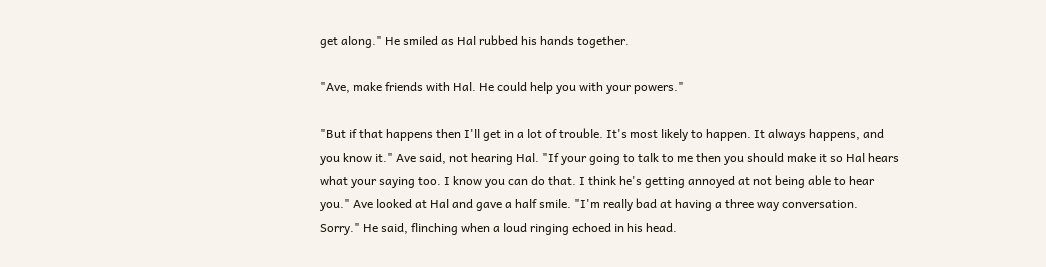get along." He smiled as Hal rubbed his hands together.

"Ave, make friends with Hal. He could help you with your powers."

"But if that happens then I'll get in a lot of trouble. It's most likely to happen. It always happens, and you know it." Ave said, not hearing Hal. "If your going to talk to me then you should make it so Hal hears what your saying too. I know you can do that. I think he's getting annoyed at not being able to hear you." Ave looked at Hal and gave a half smile. "I'm really bad at having a three way conversation. Sorry." He said, flinching when a loud ringing echoed in his head.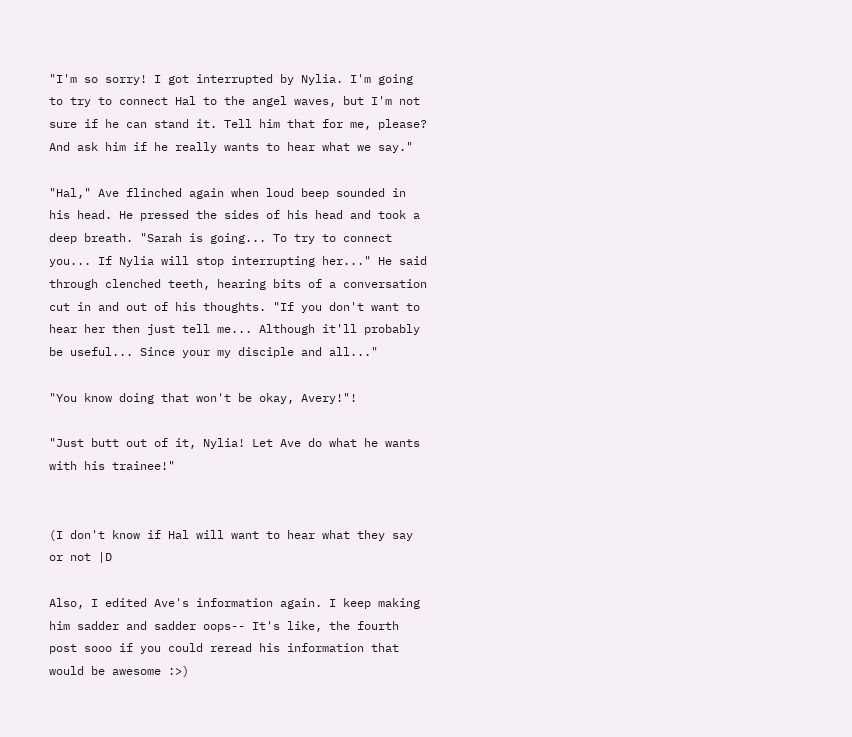"I'm so sorry! I got interrupted by Nylia. I'm going to try to connect Hal to the angel waves, but I'm not sure if he can stand it. Tell him that for me, please? And ask him if he really wants to hear what we say."

"Hal," Ave flinched again when loud beep sounded in his head. He pressed the sides of his head and took a deep breath. "Sarah is going... To try to connect you... If Nylia will stop interrupting her..." He said through clenched teeth, hearing bits of a conversation cut in and out of his thoughts. "If you don't want to hear her then just tell me... Although it'll probably be useful... Since your my disciple and all..."

"You know doing that won't be okay, Avery!"!

"Just butt out of it, Nylia! Let Ave do what he wants with his trainee!"


(I don't know if Hal will want to hear what they say or not |D

Also, I edited Ave's information again. I keep making him sadder and sadder oops-- It's like, the fourth post sooo if you could reread his information that would be awesome :>)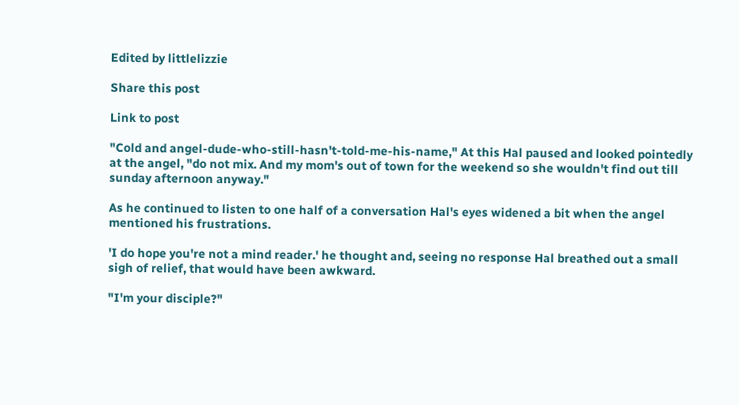Edited by littlelizzie

Share this post

Link to post

"Cold and angel-dude-who-still-hasn't-told-me-his-name," At this Hal paused and looked pointedly at the angel, "do not mix. And my mom's out of town for the weekend so she wouldn't find out till sunday afternoon anyway."

As he continued to listen to one half of a conversation Hal's eyes widened a bit when the angel mentioned his frustrations.

'I do hope you're not a mind reader.' he thought and, seeing no response Hal breathed out a small sigh of relief, that would have been awkward.

"I'm your disciple?"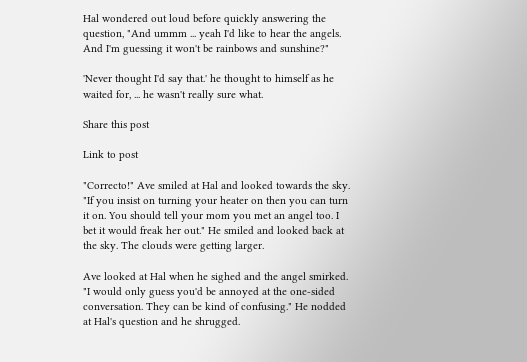Hal wondered out loud before quickly answering the question, "And ummm ... yeah I'd like to hear the angels. And I'm guessing it won't be rainbows and sunshine?"

'Never thought I'd say that.' he thought to himself as he waited for, ... he wasn't really sure what.

Share this post

Link to post

"Correcto!" Ave smiled at Hal and looked towards the sky. "If you insist on turning your heater on then you can turn it on. You should tell your mom you met an angel too. I bet it would freak her out." He smiled and looked back at the sky. The clouds were getting larger.

Ave looked at Hal when he sighed and the angel smirked. "I would only guess you'd be annoyed at the one-sided conversation. They can be kind of confusing." He nodded at Hal's question and he shrugged.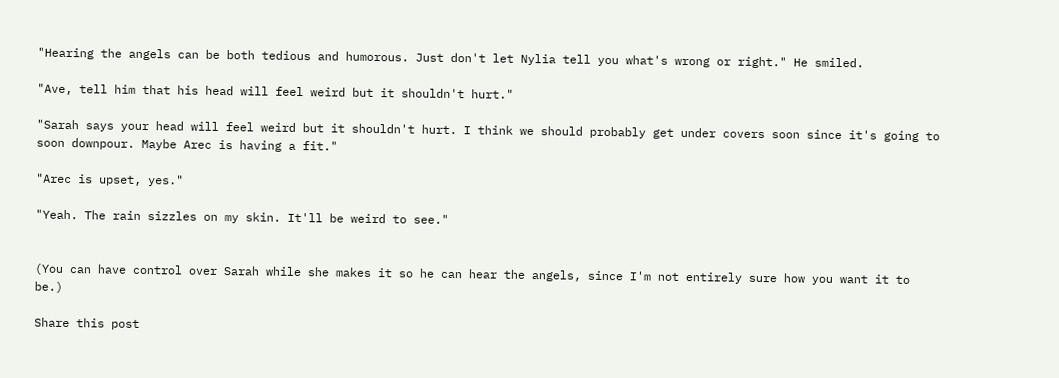"Hearing the angels can be both tedious and humorous. Just don't let Nylia tell you what's wrong or right." He smiled.

"Ave, tell him that his head will feel weird but it shouldn't hurt."

"Sarah says your head will feel weird but it shouldn't hurt. I think we should probably get under covers soon since it's going to soon downpour. Maybe Arec is having a fit."

"Arec is upset, yes."

"Yeah. The rain sizzles on my skin. It'll be weird to see."


(You can have control over Sarah while she makes it so he can hear the angels, since I'm not entirely sure how you want it to be.)

Share this post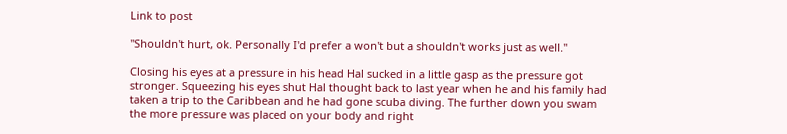Link to post

"Shouldn't hurt, ok. Personally I'd prefer a won't but a shouldn't works just as well."

Closing his eyes at a pressure in his head Hal sucked in a little gasp as the pressure got stronger. Squeezing his eyes shut Hal thought back to last year when he and his family had taken a trip to the Caribbean and he had gone scuba diving. The further down you swam the more pressure was placed on your body and right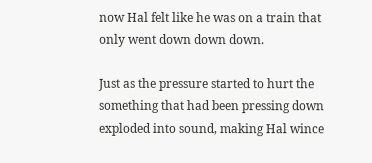now Hal felt like he was on a train that only went down down down.

Just as the pressure started to hurt the something that had been pressing down exploded into sound, making Hal wince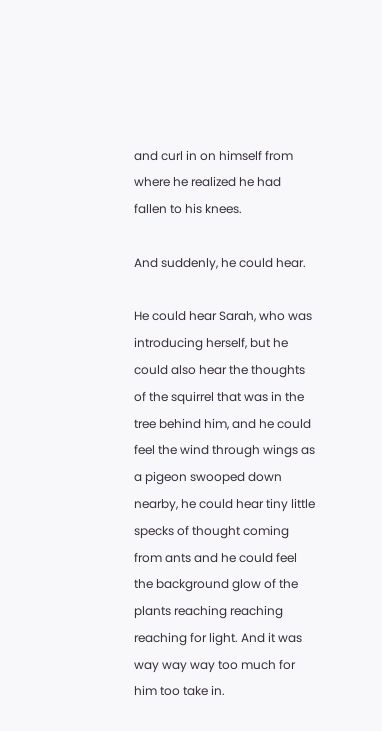and curl in on himself from where he realized he had fallen to his knees.

And suddenly, he could hear.

He could hear Sarah, who was introducing herself, but he could also hear the thoughts of the squirrel that was in the tree behind him, and he could feel the wind through wings as a pigeon swooped down nearby, he could hear tiny little specks of thought coming from ants and he could feel the background glow of the plants reaching reaching reaching for light. And it was way way way too much for him too take in.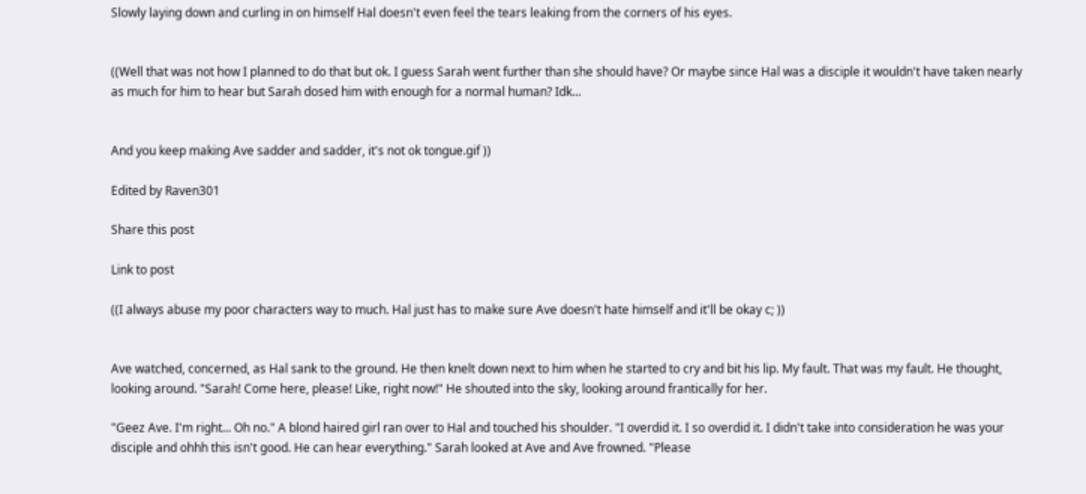Slowly laying down and curling in on himself Hal doesn't even feel the tears leaking from the corners of his eyes.


((Well that was not how I planned to do that but ok. I guess Sarah went further than she should have? Or maybe since Hal was a disciple it wouldn't have taken nearly as much for him to hear but Sarah dosed him with enough for a normal human? Idk...


And you keep making Ave sadder and sadder, it's not ok tongue.gif ))

Edited by Raven301

Share this post

Link to post

((I always abuse my poor characters way to much. Hal just has to make sure Ave doesn't hate himself and it'll be okay c; ))


Ave watched, concerned, as Hal sank to the ground. He then knelt down next to him when he started to cry and bit his lip. My fault. That was my fault. He thought, looking around. "Sarah! Come here, please! Like, right now!" He shouted into the sky, looking around frantically for her.

"Geez Ave. I'm right... Oh no." A blond haired girl ran over to Hal and touched his shoulder. "I overdid it. I so overdid it. I didn't take into consideration he was your disciple and ohhh this isn't good. He can hear everything." Sarah looked at Ave and Ave frowned. "Please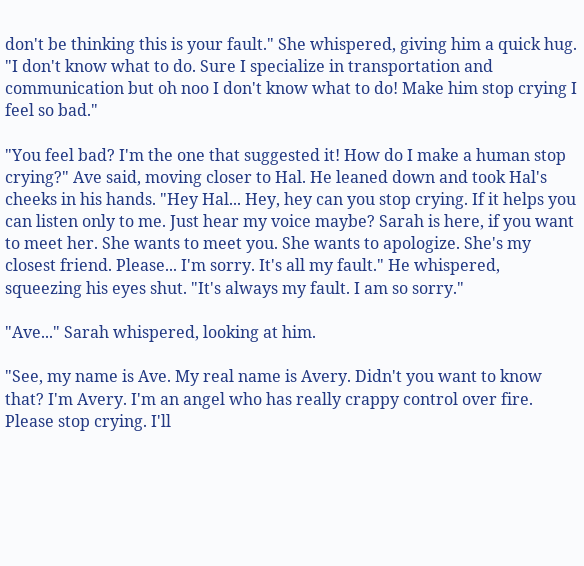don't be thinking this is your fault." She whispered, giving him a quick hug. "I don't know what to do. Sure I specialize in transportation and communication but oh noo I don't know what to do! Make him stop crying I feel so bad."

"You feel bad? I'm the one that suggested it! How do I make a human stop crying?" Ave said, moving closer to Hal. He leaned down and took Hal's cheeks in his hands. "Hey Hal... Hey, hey can you stop crying. If it helps you can listen only to me. Just hear my voice maybe? Sarah is here, if you want to meet her. She wants to meet you. She wants to apologize. She's my closest friend. Please... I'm sorry. It's all my fault." He whispered, squeezing his eyes shut. "It's always my fault. I am so sorry."

"Ave..." Sarah whispered, looking at him.

"See, my name is Ave. My real name is Avery. Didn't you want to know that? I'm Avery. I'm an angel who has really crappy control over fire. Please stop crying. I'll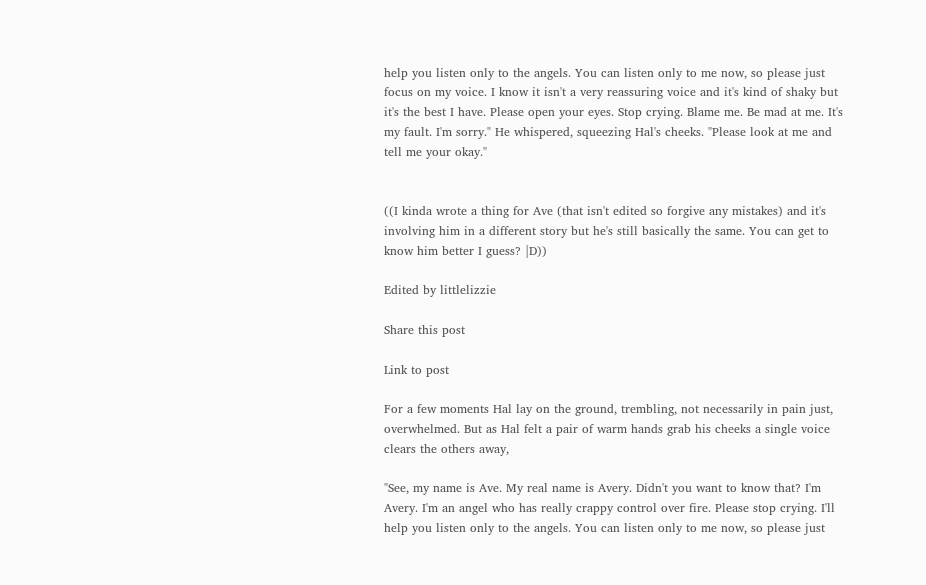help you listen only to the angels. You can listen only to me now, so please just focus on my voice. I know it isn't a very reassuring voice and it's kind of shaky but it's the best I have. Please open your eyes. Stop crying. Blame me. Be mad at me. It's my fault. I'm sorry." He whispered, squeezing Hal's cheeks. "Please look at me and tell me your okay."


((I kinda wrote a thing for Ave (that isn't edited so forgive any mistakes) and it's involving him in a different story but he's still basically the same. You can get to know him better I guess? |D))

Edited by littlelizzie

Share this post

Link to post

For a few moments Hal lay on the ground, trembling, not necessarily in pain just, overwhelmed. But as Hal felt a pair of warm hands grab his cheeks a single voice clears the others away,

"See, my name is Ave. My real name is Avery. Didn't you want to know that? I'm Avery. I'm an angel who has really crappy control over fire. Please stop crying. I'll help you listen only to the angels. You can listen only to me now, so please just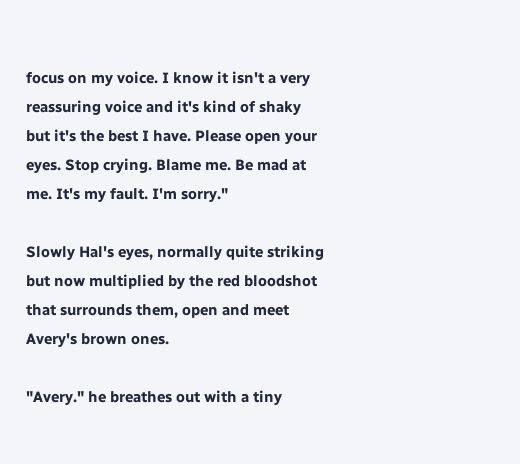focus on my voice. I know it isn't a very reassuring voice and it's kind of shaky but it's the best I have. Please open your eyes. Stop crying. Blame me. Be mad at me. It's my fault. I'm sorry."

Slowly Hal's eyes, normally quite striking but now multiplied by the red bloodshot that surrounds them, open and meet Avery's brown ones.

"Avery." he breathes out with a tiny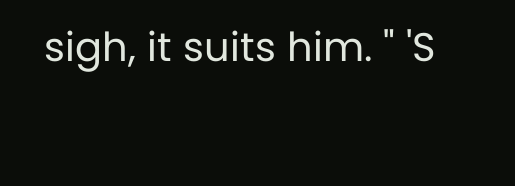sigh, it suits him. " 'S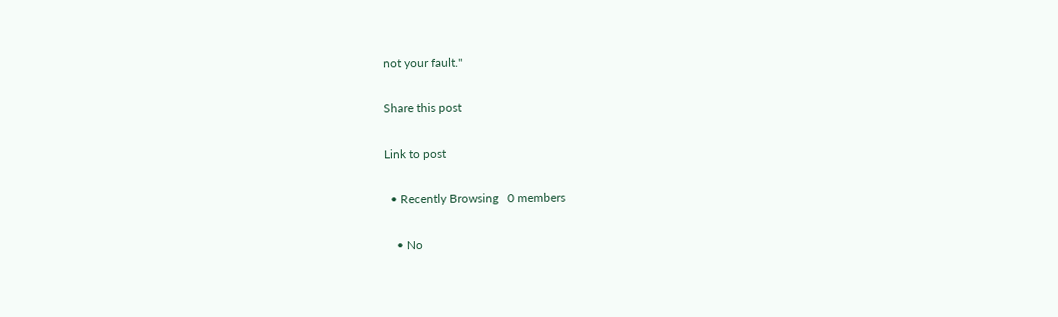not your fault."

Share this post

Link to post

  • Recently Browsing   0 members

    • No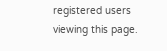registered users viewing this page.